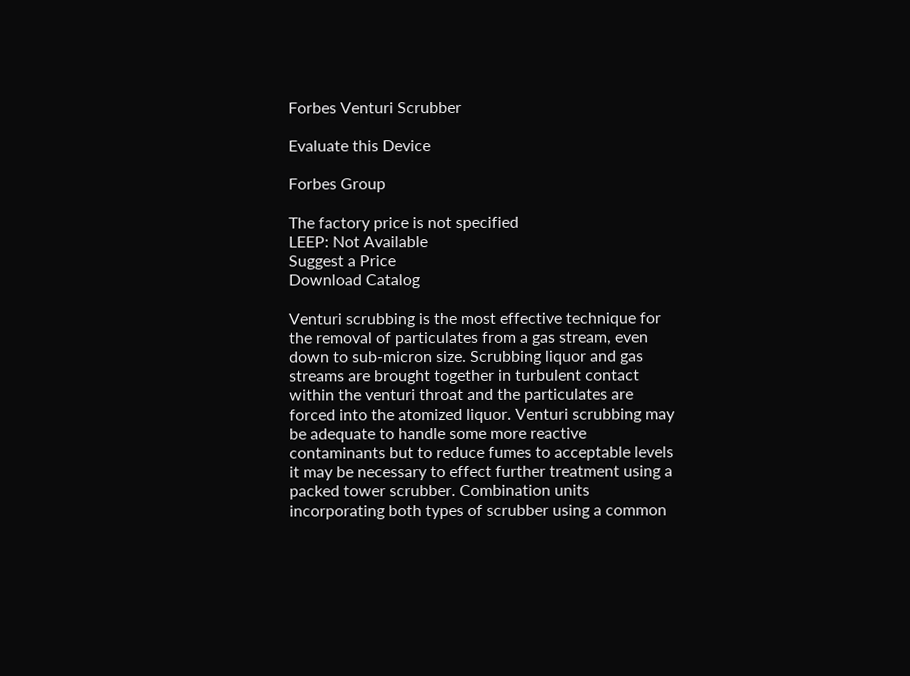Forbes Venturi Scrubber

Evaluate this Device

Forbes Group

The factory price is not specified
LEEP: Not Available
Suggest a Price
Download Catalog

Venturi scrubbing is the most effective technique for the removal of particulates from a gas stream, even down to sub-micron size. Scrubbing liquor and gas streams are brought together in turbulent contact within the venturi throat and the particulates are forced into the atomized liquor. Venturi scrubbing may be adequate to handle some more reactive contaminants but to reduce fumes to acceptable levels it may be necessary to effect further treatment using a packed tower scrubber. Combination units incorporating both types of scrubber using a common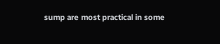sump are most practical in some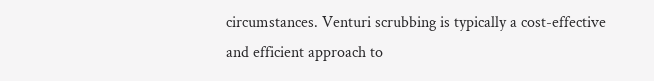circumstances. Venturi scrubbing is typically a cost-effective and efficient approach to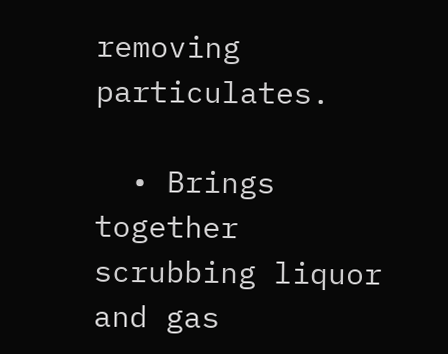removing particulates.

  • Brings together scrubbing liquor and gas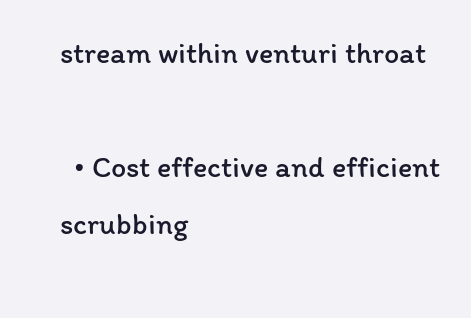stream within venturi throat

  • Cost effective and efficient scrubbing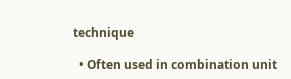technique

  • Often used in combination unit